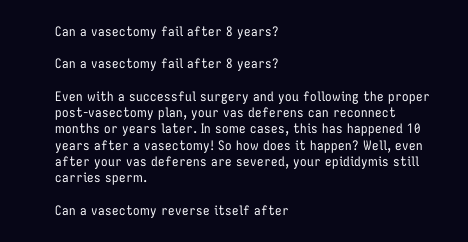Can a vasectomy fail after 8 years?

Can a vasectomy fail after 8 years?

Even with a successful surgery and you following the proper post-vasectomy plan, your vas deferens can reconnect months or years later. In some cases, this has happened 10 years after a vasectomy! So how does it happen? Well, even after your vas deferens are severed, your epididymis still carries sperm.

Can a vasectomy reverse itself after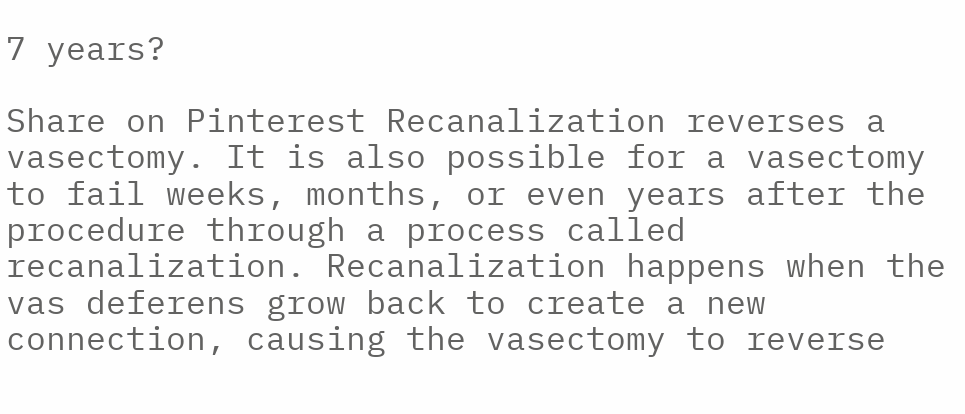7 years?

Share on Pinterest Recanalization reverses a vasectomy. It is also possible for a vasectomy to fail weeks, months, or even years after the procedure through a process called recanalization. Recanalization happens when the vas deferens grow back to create a new connection, causing the vasectomy to reverse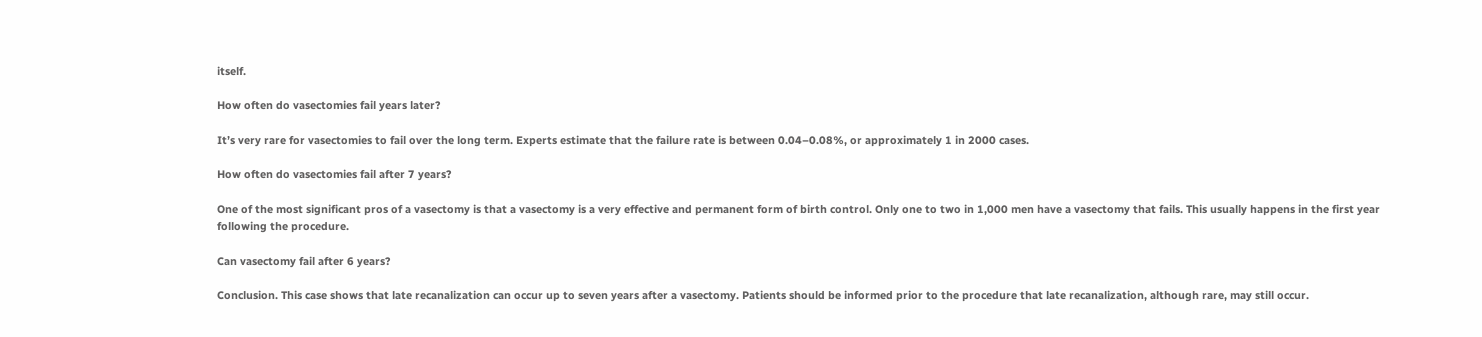itself.

How often do vasectomies fail years later?

It’s very rare for vasectomies to fail over the long term. Experts estimate that the failure rate is between 0.04–0.08%, or approximately 1 in 2000 cases.

How often do vasectomies fail after 7 years?

One of the most significant pros of a vasectomy is that a vasectomy is a very effective and permanent form of birth control. Only one to two in 1,000 men have a vasectomy that fails. This usually happens in the first year following the procedure.

Can vasectomy fail after 6 years?

Conclusion. This case shows that late recanalization can occur up to seven years after a vasectomy. Patients should be informed prior to the procedure that late recanalization, although rare, may still occur.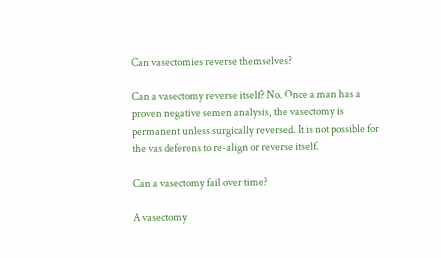Can vasectomies reverse themselves?

Can a vasectomy reverse itself? No. Once a man has a proven negative semen analysis, the vasectomy is permanent unless surgically reversed. It is not possible for the vas deferens to re-align or reverse itself.

Can a vasectomy fail over time?

A vasectomy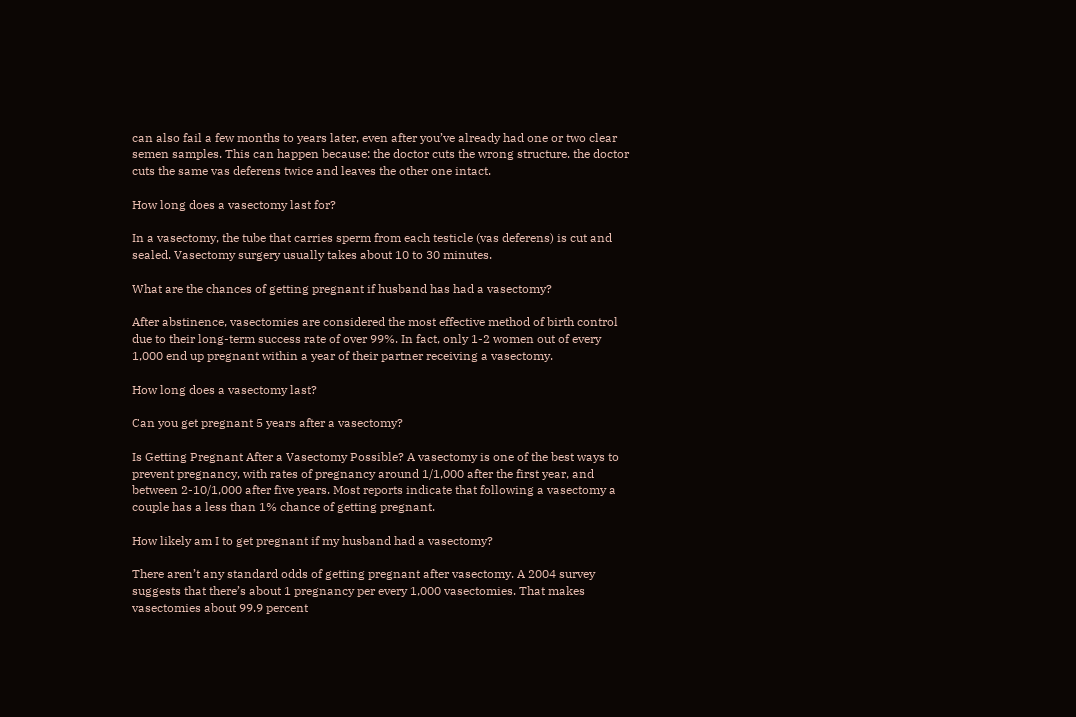can also fail a few months to years later, even after you’ve already had one or two clear semen samples. This can happen because: the doctor cuts the wrong structure. the doctor cuts the same vas deferens twice and leaves the other one intact.

How long does a vasectomy last for?

In a vasectomy, the tube that carries sperm from each testicle (vas deferens) is cut and sealed. Vasectomy surgery usually takes about 10 to 30 minutes.

What are the chances of getting pregnant if husband has had a vasectomy?

After abstinence, vasectomies are considered the most effective method of birth control due to their long-term success rate of over 99%. In fact, only 1-2 women out of every 1,000 end up pregnant within a year of their partner receiving a vasectomy.

How long does a vasectomy last?

Can you get pregnant 5 years after a vasectomy?

Is Getting Pregnant After a Vasectomy Possible? A vasectomy is one of the best ways to prevent pregnancy, with rates of pregnancy around 1/1,000 after the first year, and between 2-10/1,000 after five years. Most reports indicate that following a vasectomy a couple has a less than 1% chance of getting pregnant.

How likely am I to get pregnant if my husband had a vasectomy?

There aren’t any standard odds of getting pregnant after vasectomy. A 2004 survey suggests that there’s about 1 pregnancy per every 1,000 vasectomies. That makes vasectomies about 99.9 percent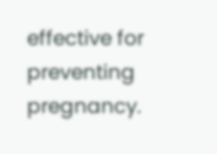effective for preventing pregnancy.